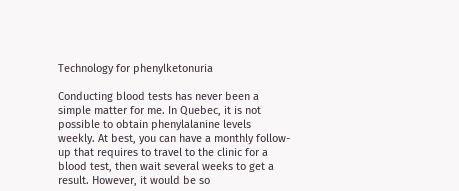Technology for phenylketonuria

Conducting blood tests has never been a simple matter for me. In Quebec, it is not possible to obtain phenylalanine levels weekly. At best, you can have a monthly follow-up that requires to travel to the clinic for a blood test, then wait several weeks to get a result. However, it would be so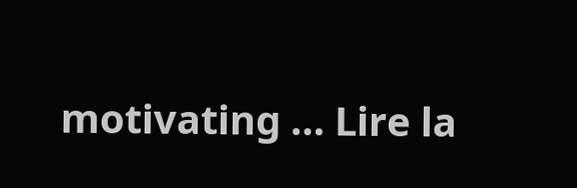motivating … Lire la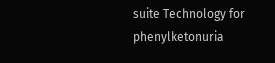suite Technology for phenylketonuria